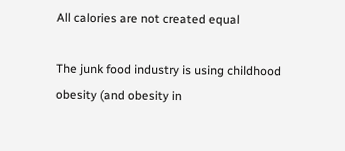All calories are not created equal

The junk food industry is using childhood obesity (and obesity in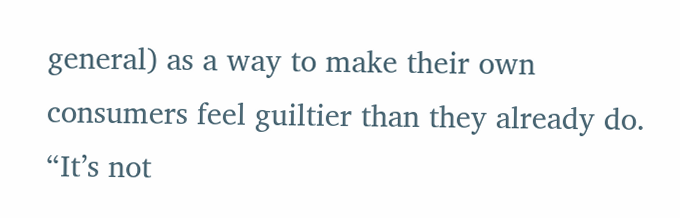general) as a way to make their own consumers feel guiltier than they already do. “It’s not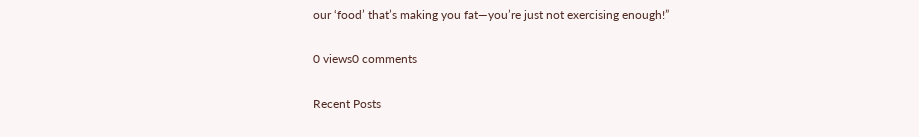our ‘food’ that’s making you fat—you’re just not exercising enough!”

0 views0 comments

Recent Posts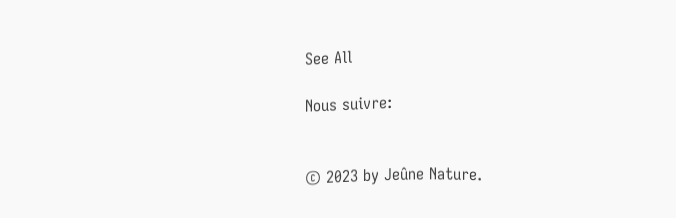See All

Nous suivre:


© 2023 by Jeûne Nature.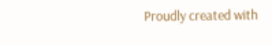Proudly created with